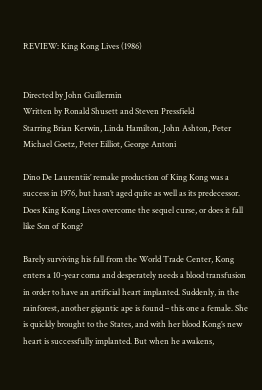REVIEW: King Kong Lives (1986)


Directed by John Guillermin
Written by Ronald Shusett and Steven Pressfield
Starring Brian Kerwin, Linda Hamilton, John Ashton, Peter Michael Goetz, Peter Eilliot, George Antoni

Dino De Laurentiis’ remake production of King Kong was a success in 1976, but hasn’t aged quite as well as its predecessor. Does King Kong Lives overcome the sequel curse, or does it fall like Son of Kong?

Barely surviving his fall from the World Trade Center, Kong enters a 10-year coma and desperately needs a blood transfusion in order to have an artificial heart implanted. Suddenly, in the rainforest, another gigantic ape is found – this one a female. She is quickly brought to the States, and with her blood Kong’s new heart is successfully implanted. But when he awakens,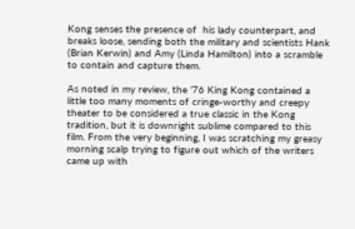Kong senses the presence of  his lady counterpart, and breaks loose, sending both the military and scientists Hank (Brian Kerwin) and Amy (Linda Hamilton) into a scramble to contain and capture them.

As noted in my review, the ’76 King Kong contained a little too many moments of cringe-worthy and creepy theater to be considered a true classic in the Kong tradition, but it is downright sublime compared to this film. From the very beginning, I was scratching my greasy morning scalp trying to figure out which of the writers came up with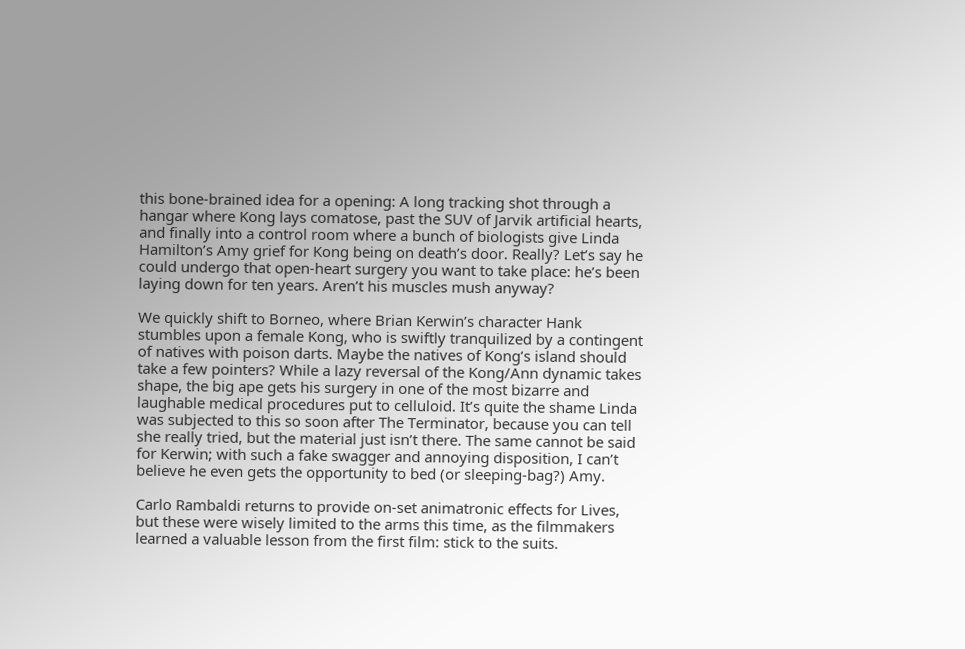this bone-brained idea for a opening: A long tracking shot through a hangar where Kong lays comatose, past the SUV of Jarvik artificial hearts, and finally into a control room where a bunch of biologists give Linda Hamilton’s Amy grief for Kong being on death’s door. Really? Let’s say he could undergo that open-heart surgery you want to take place: he’s been laying down for ten years. Aren’t his muscles mush anyway?

We quickly shift to Borneo, where Brian Kerwin’s character Hank stumbles upon a female Kong, who is swiftly tranquilized by a contingent of natives with poison darts. Maybe the natives of Kong’s island should take a few pointers? While a lazy reversal of the Kong/Ann dynamic takes shape, the big ape gets his surgery in one of the most bizarre and laughable medical procedures put to celluloid. It’s quite the shame Linda was subjected to this so soon after The Terminator, because you can tell she really tried, but the material just isn’t there. The same cannot be said for Kerwin; with such a fake swagger and annoying disposition, I can’t believe he even gets the opportunity to bed (or sleeping-bag?) Amy.

Carlo Rambaldi returns to provide on-set animatronic effects for Lives, but these were wisely limited to the arms this time, as the filmmakers learned a valuable lesson from the first film: stick to the suits.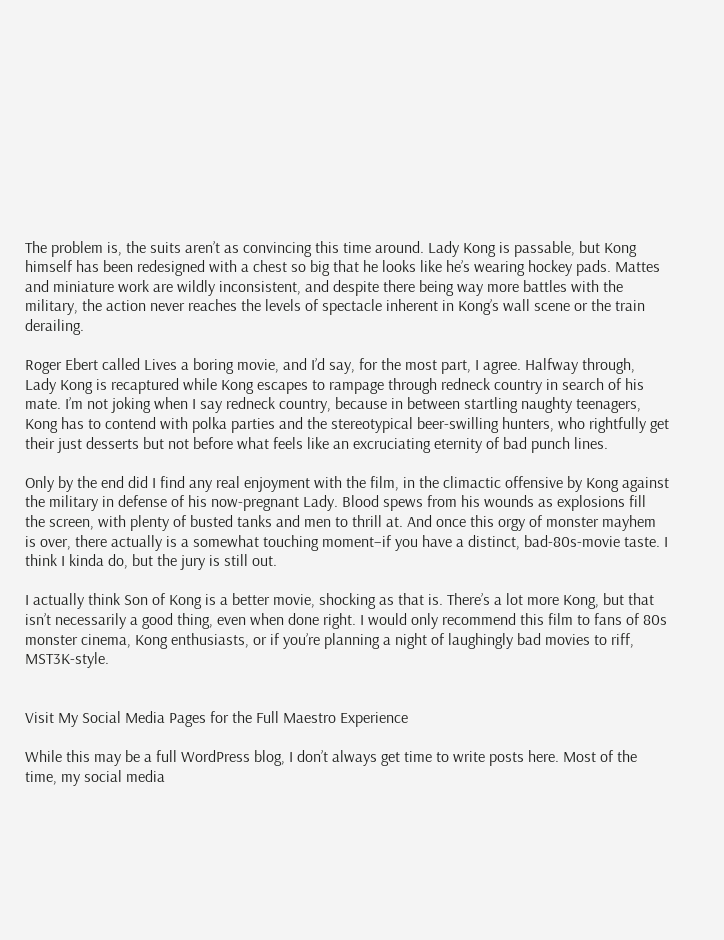The problem is, the suits aren’t as convincing this time around. Lady Kong is passable, but Kong himself has been redesigned with a chest so big that he looks like he’s wearing hockey pads. Mattes and miniature work are wildly inconsistent, and despite there being way more battles with the military, the action never reaches the levels of spectacle inherent in Kong’s wall scene or the train derailing.

Roger Ebert called Lives a boring movie, and I’d say, for the most part, I agree. Halfway through, Lady Kong is recaptured while Kong escapes to rampage through redneck country in search of his mate. I’m not joking when I say redneck country, because in between startling naughty teenagers, Kong has to contend with polka parties and the stereotypical beer-swilling hunters, who rightfully get their just desserts but not before what feels like an excruciating eternity of bad punch lines.

Only by the end did I find any real enjoyment with the film, in the climactic offensive by Kong against the military in defense of his now-pregnant Lady. Blood spews from his wounds as explosions fill the screen, with plenty of busted tanks and men to thrill at. And once this orgy of monster mayhem is over, there actually is a somewhat touching moment–if you have a distinct, bad-80s-movie taste. I think I kinda do, but the jury is still out.

I actually think Son of Kong is a better movie, shocking as that is. There’s a lot more Kong, but that isn’t necessarily a good thing, even when done right. I would only recommend this film to fans of 80s monster cinema, Kong enthusiasts, or if you’re planning a night of laughingly bad movies to riff, MST3K-style.


Visit My Social Media Pages for the Full Maestro Experience

While this may be a full WordPress blog, I don’t always get time to write posts here. Most of the time, my social media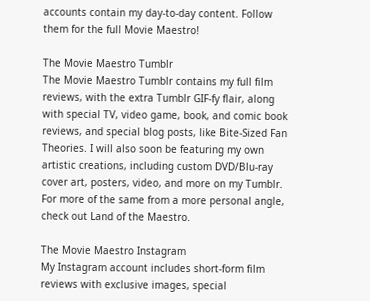accounts contain my day-to-day content. Follow them for the full Movie Maestro!

The Movie Maestro Tumblr
The Movie Maestro Tumblr contains my full film reviews, with the extra Tumblr GIF-fy flair, along with special TV, video game, book, and comic book reviews, and special blog posts, like Bite-Sized Fan Theories. I will also soon be featuring my own artistic creations, including custom DVD/Blu-ray cover art, posters, video, and more on my Tumblr. For more of the same from a more personal angle, check out Land of the Maestro.

The Movie Maestro Instagram
My Instagram account includes short-form film reviews with exclusive images, special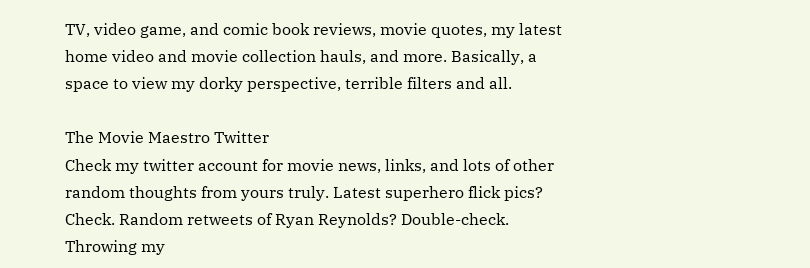TV, video game, and comic book reviews, movie quotes, my latest home video and movie collection hauls, and more. Basically, a space to view my dorky perspective, terrible filters and all.

The Movie Maestro Twitter
Check my twitter account for movie news, links, and lots of other random thoughts from yours truly. Latest superhero flick pics? Check. Random retweets of Ryan Reynolds? Double-check. Throwing my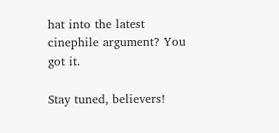hat into the latest cinephile argument? You got it.

Stay tuned, believers!